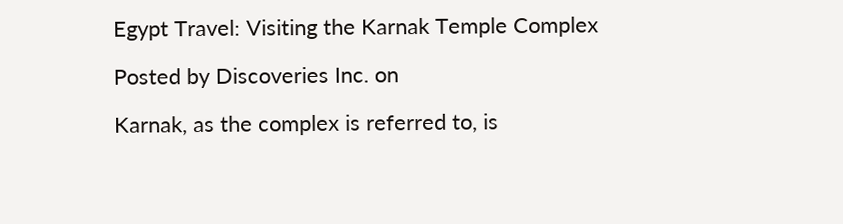Egypt Travel: Visiting the Karnak Temple Complex

Posted by Discoveries Inc. on

Karnak, as the complex is referred to, is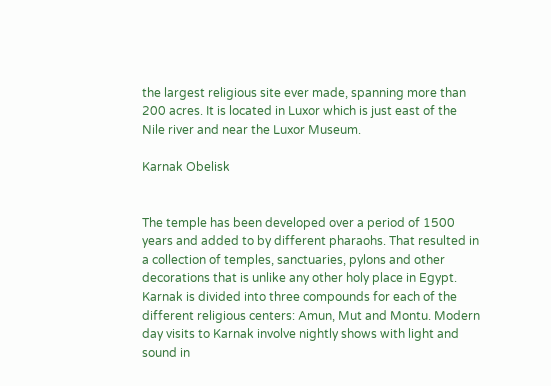the largest religious site ever made, spanning more than 200 acres. It is located in Luxor which is just east of the Nile river and near the Luxor Museum.

Karnak Obelisk


The temple has been developed over a period of 1500 years and added to by different pharaohs. That resulted in a collection of temples, sanctuaries, pylons and other decorations that is unlike any other holy place in Egypt. Karnak is divided into three compounds for each of the different religious centers: Amun, Mut and Montu. Modern day visits to Karnak involve nightly shows with light and sound in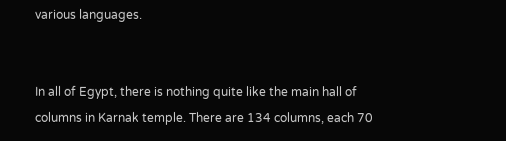various languages.


In all of Egypt, there is nothing quite like the main hall of columns in Karnak temple. There are 134 columns, each 70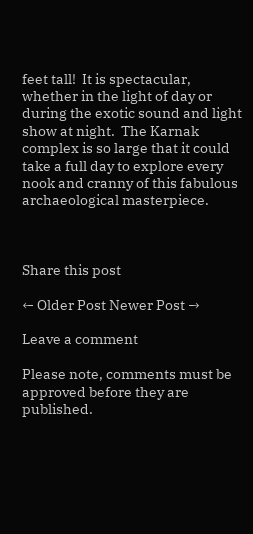feet tall!  It is spectacular, whether in the light of day or during the exotic sound and light show at night.  The Karnak complex is so large that it could take a full day to explore every nook and cranny of this fabulous archaeological masterpiece.



Share this post

← Older Post Newer Post →

Leave a comment

Please note, comments must be approved before they are published.